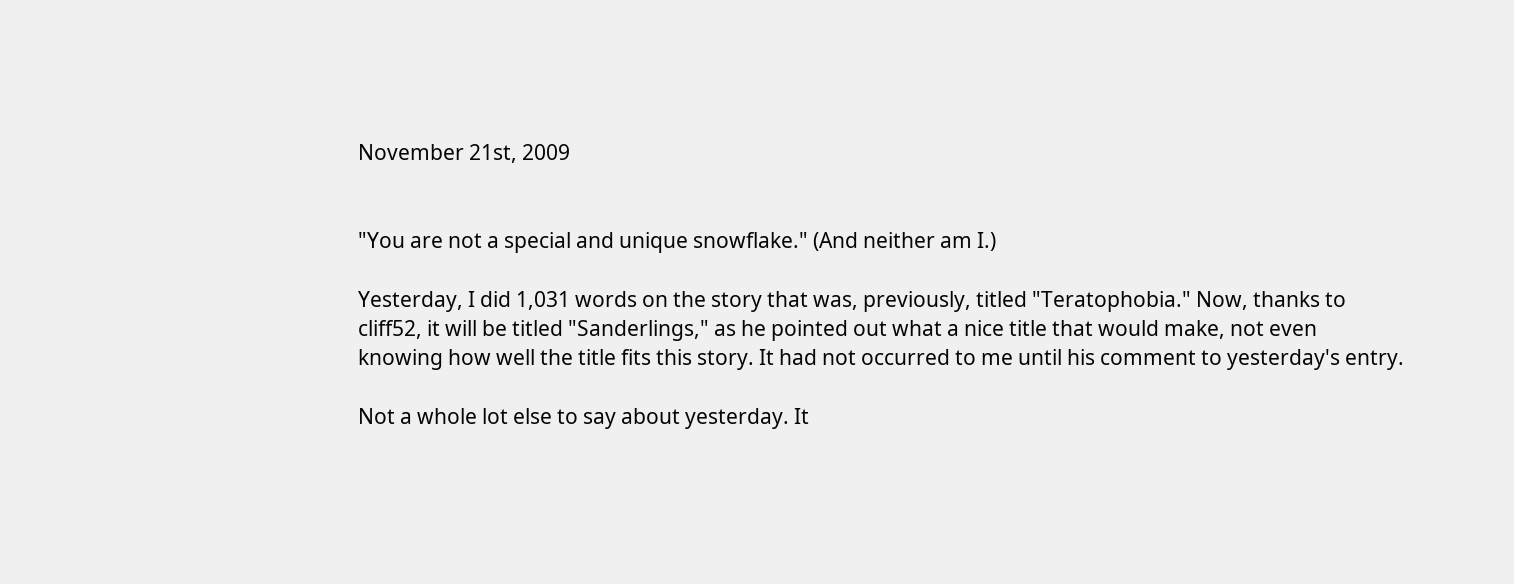November 21st, 2009


"You are not a special and unique snowflake." (And neither am I.)

Yesterday, I did 1,031 words on the story that was, previously, titled "Teratophobia." Now, thanks to cliff52, it will be titled "Sanderlings," as he pointed out what a nice title that would make, not even knowing how well the title fits this story. It had not occurred to me until his comment to yesterday's entry.

Not a whole lot else to say about yesterday. It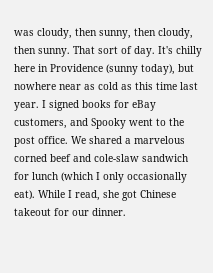was cloudy, then sunny, then cloudy, then sunny. That sort of day. It's chilly here in Providence (sunny today), but nowhere near as cold as this time last year. I signed books for eBay customers, and Spooky went to the post office. We shared a marvelous corned beef and cole-slaw sandwich for lunch (which I only occasionally eat). While I read, she got Chinese takeout for our dinner.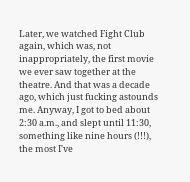Later, we watched Fight Club again, which was, not inappropriately, the first movie we ever saw together at the theatre. And that was a decade ago, which just fucking astounds me. Anyway, I got to bed about 2:30 a.m., and slept until 11:30, something like nine hours (!!!), the most I've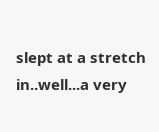slept at a stretch in..well...a very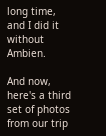long time, and I did it without Ambien.

And now, here's a third set of photos from our trip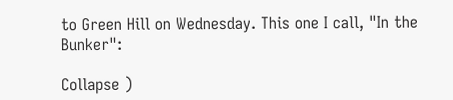to Green Hill on Wednesday. This one I call, "In the Bunker":

Collapse )